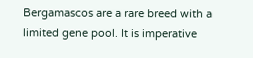Bergamascos are a rare breed with a limited gene pool. It is imperative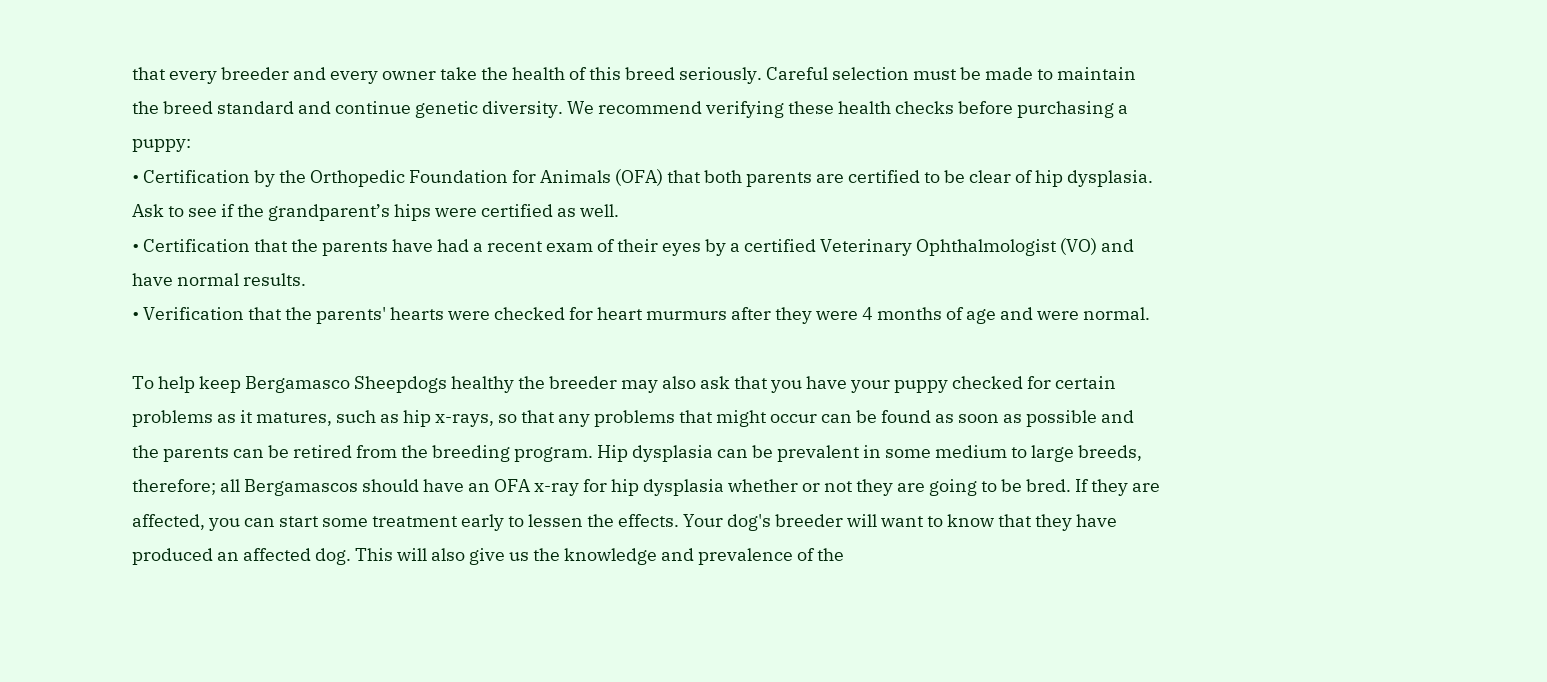that every breeder and every owner take the health of this breed seriously. Careful selection must be made to maintain the breed standard and continue genetic diversity. We recommend verifying these health checks before purchasing a puppy:
• Certification by the Orthopedic Foundation for Animals (OFA) that both parents are certified to be clear of hip dysplasia. Ask to see if the grandparent’s hips were certified as well.
• Certification that the parents have had a recent exam of their eyes by a certified Veterinary Ophthalmologist (VO) and have normal results.
• Verification that the parents' hearts were checked for heart murmurs after they were 4 months of age and were normal.

To help keep Bergamasco Sheepdogs healthy the breeder may also ask that you have your puppy checked for certain problems as it matures, such as hip x-rays, so that any problems that might occur can be found as soon as possible and the parents can be retired from the breeding program. Hip dysplasia can be prevalent in some medium to large breeds, therefore; all Bergamascos should have an OFA x-ray for hip dysplasia whether or not they are going to be bred. If they are affected, you can start some treatment early to lessen the effects. Your dog's breeder will want to know that they have produced an affected dog. This will also give us the knowledge and prevalence of the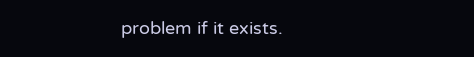problem if it exists.